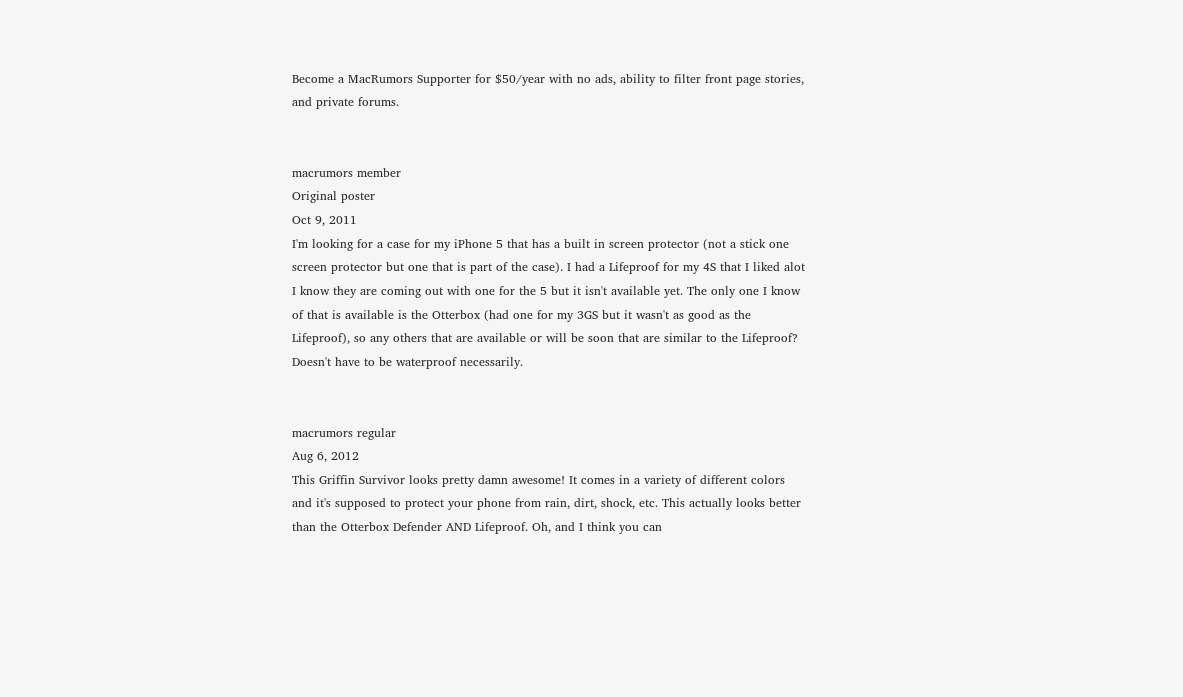Become a MacRumors Supporter for $50/year with no ads, ability to filter front page stories, and private forums.


macrumors member
Original poster
Oct 9, 2011
I'm looking for a case for my iPhone 5 that has a built in screen protector (not a stick one screen protector but one that is part of the case). I had a Lifeproof for my 4S that I liked alot I know they are coming out with one for the 5 but it isn't available yet. The only one I know of that is available is the Otterbox (had one for my 3GS but it wasn't as good as the Lifeproof), so any others that are available or will be soon that are similar to the Lifeproof? Doesn't have to be waterproof necessarily.


macrumors regular
Aug 6, 2012
This Griffin Survivor looks pretty damn awesome! It comes in a variety of different colors and it's supposed to protect your phone from rain, dirt, shock, etc. This actually looks better than the Otterbox Defender AND Lifeproof. Oh, and I think you can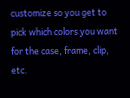customize so you get to pick which colors you want for the case, frame, clip, etc.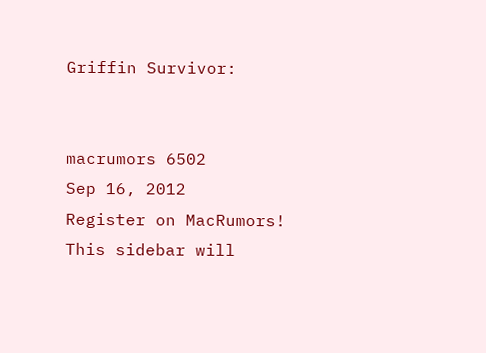Griffin Survivor:


macrumors 6502
Sep 16, 2012
Register on MacRumors! This sidebar will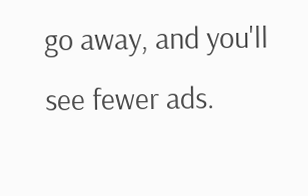go away, and you'll see fewer ads.